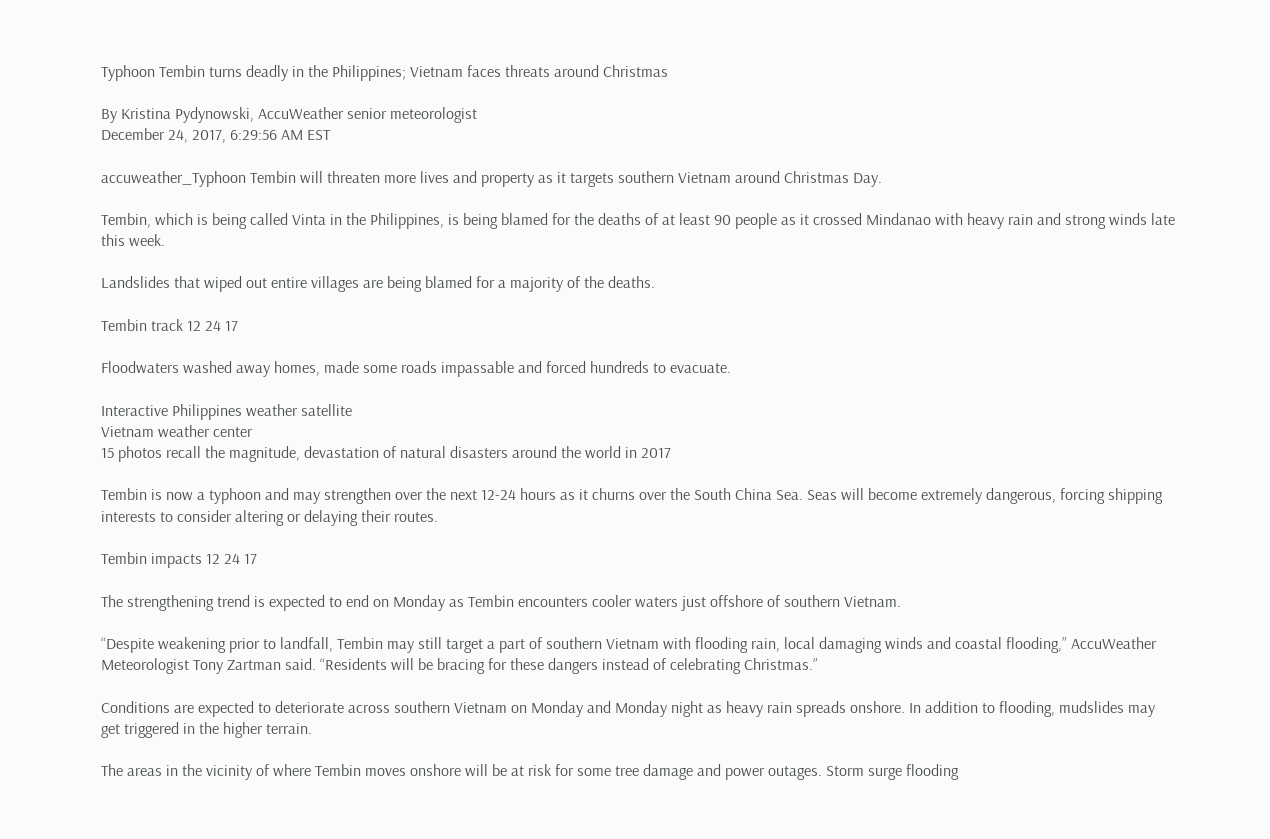Typhoon Tembin turns deadly in the Philippines; Vietnam faces threats around Christmas

By Kristina Pydynowski, AccuWeather senior meteorologist
December 24, 2017, 6:29:56 AM EST

accuweather_Typhoon Tembin will threaten more lives and property as it targets southern Vietnam around Christmas Day.

Tembin, which is being called Vinta in the Philippines, is being blamed for the deaths of at least 90 people as it crossed Mindanao with heavy rain and strong winds late this week.

Landslides that wiped out entire villages are being blamed for a majority of the deaths.

Tembin track 12 24 17

Floodwaters washed away homes, made some roads impassable and forced hundreds to evacuate.

Interactive Philippines weather satellite
Vietnam weather center
15 photos recall the magnitude, devastation of natural disasters around the world in 2017

Tembin is now a typhoon and may strengthen over the next 12-24 hours as it churns over the South China Sea. Seas will become extremely dangerous, forcing shipping interests to consider altering or delaying their routes.

Tembin impacts 12 24 17

The strengthening trend is expected to end on Monday as Tembin encounters cooler waters just offshore of southern Vietnam.

“Despite weakening prior to landfall, Tembin may still target a part of southern Vietnam with flooding rain, local damaging winds and coastal flooding,” AccuWeather Meteorologist Tony Zartman said. “Residents will be bracing for these dangers instead of celebrating Christmas.”

Conditions are expected to deteriorate across southern Vietnam on Monday and Monday night as heavy rain spreads onshore. In addition to flooding, mudslides may get triggered in the higher terrain.

The areas in the vicinity of where Tembin moves onshore will be at risk for some tree damage and power outages. Storm surge flooding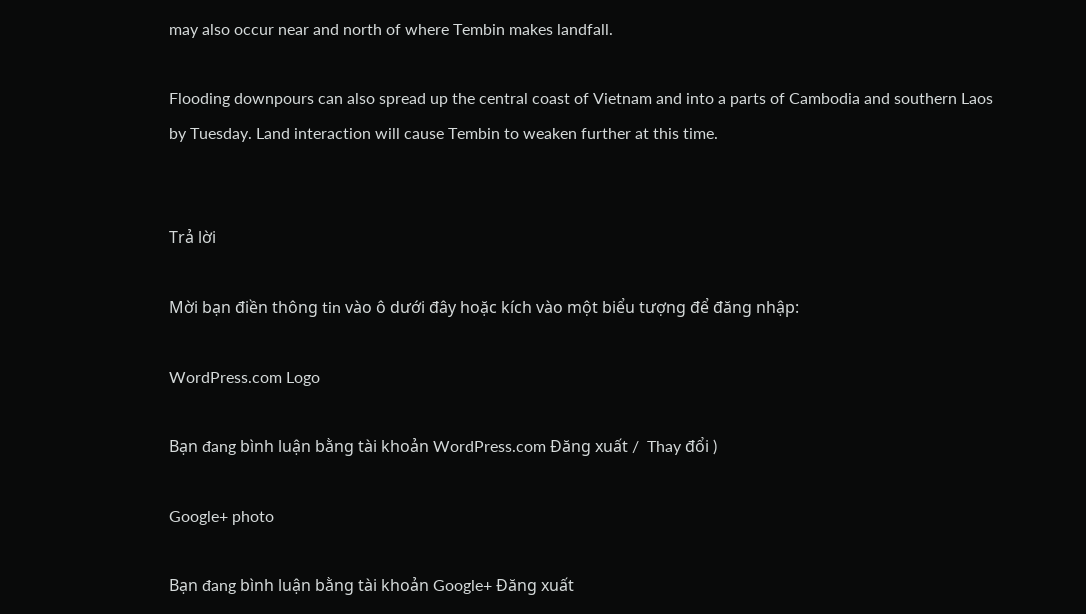may also occur near and north of where Tembin makes landfall.

Flooding downpours can also spread up the central coast of Vietnam and into a parts of Cambodia and southern Laos by Tuesday. Land interaction will cause Tembin to weaken further at this time.


Trả lời

Mời bạn điền thông tin vào ô dưới đây hoặc kích vào một biểu tượng để đăng nhập:

WordPress.com Logo

Bạn đang bình luận bằng tài khoản WordPress.com Đăng xuất /  Thay đổi )

Google+ photo

Bạn đang bình luận bằng tài khoản Google+ Đăng xuất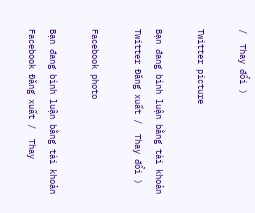/  Thay đổi )

Twitter picture

Bạn đang bình luận bằng tài khoản Twitter Đăng xuất /  Thay đổi )

Facebook photo

Bạn đang bình luận bằng tài khoản Facebook Đăng xuất /  Thay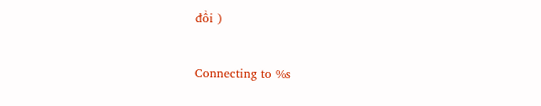đổi )

Connecting to %s